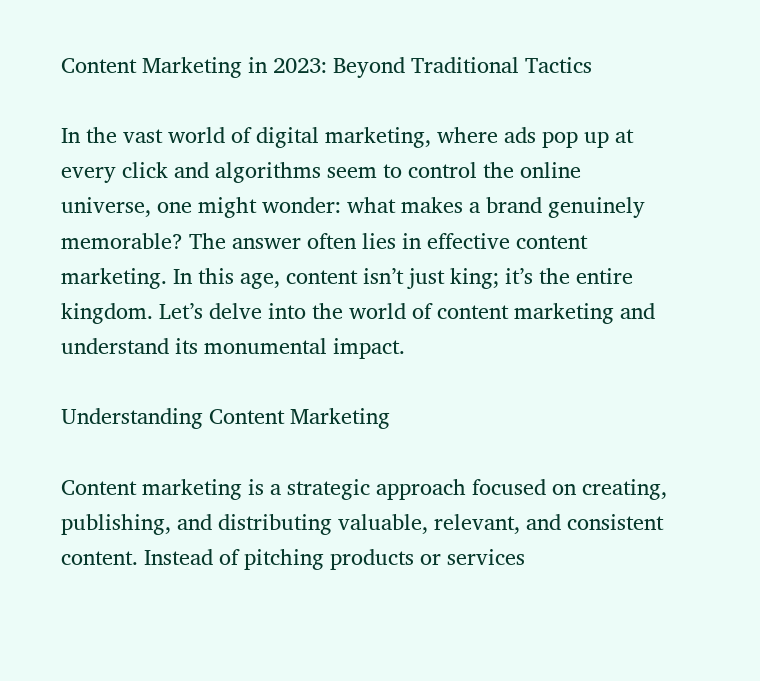Content Marketing in 2023: Beyond Traditional Tactics

In the vast world of digital marketing, where ads pop up at every click and algorithms seem to control the online universe, one might wonder: what makes a brand genuinely memorable? The answer often lies in effective content marketing. In this age, content isn’t just king; it’s the entire kingdom. Let’s delve into the world of content marketing and understand its monumental impact.

Understanding Content Marketing

Content marketing is a strategic approach focused on creating, publishing, and distributing valuable, relevant, and consistent content. Instead of pitching products or services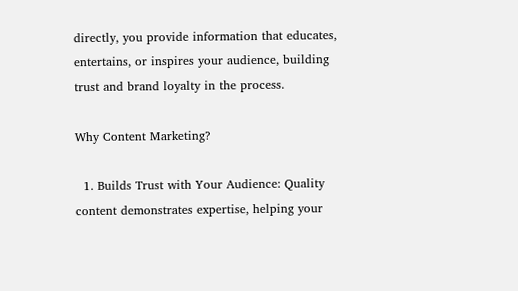directly, you provide information that educates, entertains, or inspires your audience, building trust and brand loyalty in the process.

Why Content Marketing?

  1. Builds Trust with Your Audience: Quality content demonstrates expertise, helping your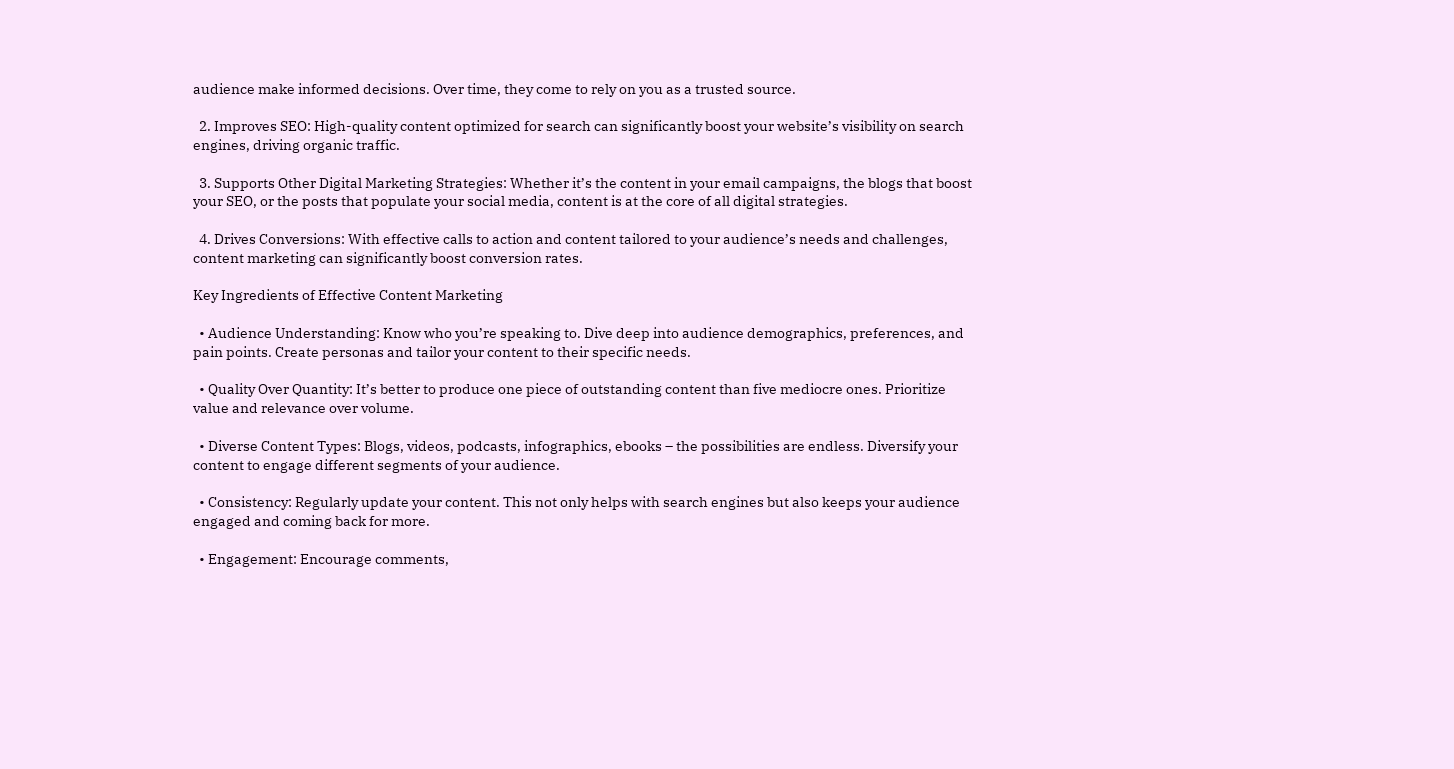audience make informed decisions. Over time, they come to rely on you as a trusted source.

  2. Improves SEO: High-quality content optimized for search can significantly boost your website’s visibility on search engines, driving organic traffic.

  3. Supports Other Digital Marketing Strategies: Whether it’s the content in your email campaigns, the blogs that boost your SEO, or the posts that populate your social media, content is at the core of all digital strategies.

  4. Drives Conversions: With effective calls to action and content tailored to your audience’s needs and challenges, content marketing can significantly boost conversion rates.

Key Ingredients of Effective Content Marketing

  • Audience Understanding: Know who you’re speaking to. Dive deep into audience demographics, preferences, and pain points. Create personas and tailor your content to their specific needs.

  • Quality Over Quantity: It’s better to produce one piece of outstanding content than five mediocre ones. Prioritize value and relevance over volume.

  • Diverse Content Types: Blogs, videos, podcasts, infographics, ebooks – the possibilities are endless. Diversify your content to engage different segments of your audience.

  • Consistency: Regularly update your content. This not only helps with search engines but also keeps your audience engaged and coming back for more.

  • Engagement: Encourage comments,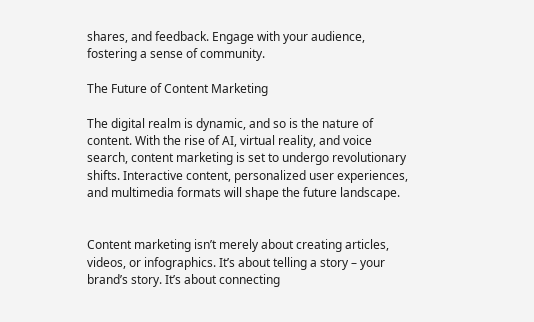shares, and feedback. Engage with your audience, fostering a sense of community.

The Future of Content Marketing

The digital realm is dynamic, and so is the nature of content. With the rise of AI, virtual reality, and voice search, content marketing is set to undergo revolutionary shifts. Interactive content, personalized user experiences, and multimedia formats will shape the future landscape.


Content marketing isn’t merely about creating articles, videos, or infographics. It’s about telling a story – your brand’s story. It’s about connecting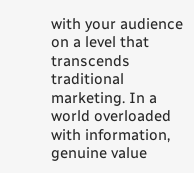with your audience on a level that transcends traditional marketing. In a world overloaded with information, genuine value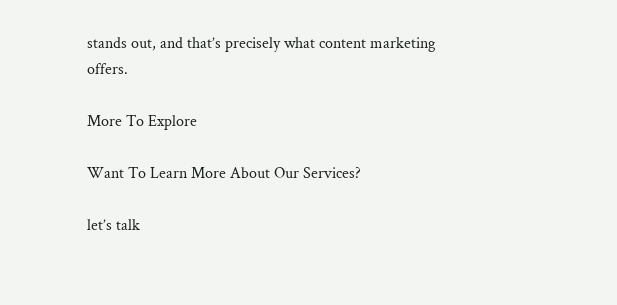stands out, and that’s precisely what content marketing offers.

More To Explore

Want To Learn More About Our Services?

let’s talk